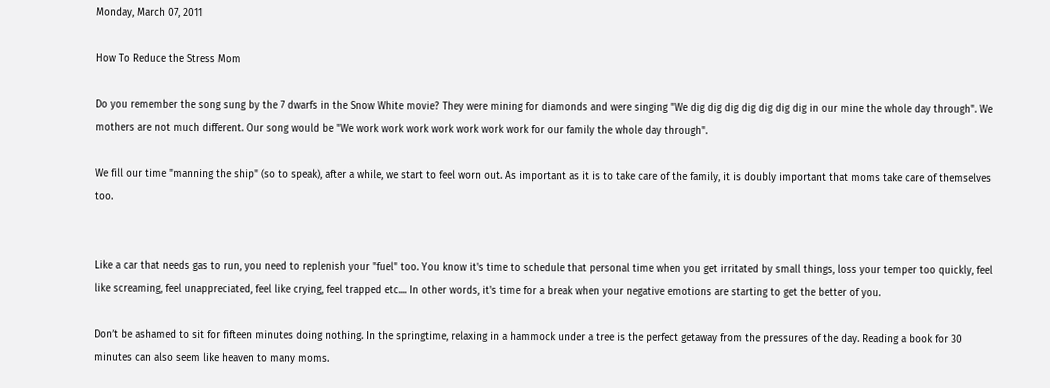Monday, March 07, 2011

How To Reduce the Stress Mom

Do you remember the song sung by the 7 dwarfs in the Snow White movie? They were mining for diamonds and were singing "We dig dig dig dig dig dig dig in our mine the whole day through". We mothers are not much different. Our song would be "We work work work work work work work for our family the whole day through".

We fill our time "manning the ship" (so to speak), after a while, we start to feel worn out. As important as it is to take care of the family, it is doubly important that moms take care of themselves too.


Like a car that needs gas to run, you need to replenish your "fuel" too. You know it's time to schedule that personal time when you get irritated by small things, loss your temper too quickly, feel like screaming, feel unappreciated, feel like crying, feel trapped etc.... In other words, it's time for a break when your negative emotions are starting to get the better of you.

Don’t be ashamed to sit for fifteen minutes doing nothing. In the springtime, relaxing in a hammock under a tree is the perfect getaway from the pressures of the day. Reading a book for 30 minutes can also seem like heaven to many moms.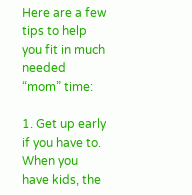Here are a few tips to help you fit in much needed “mom” time:

1. Get up early if you have to. When you have kids, the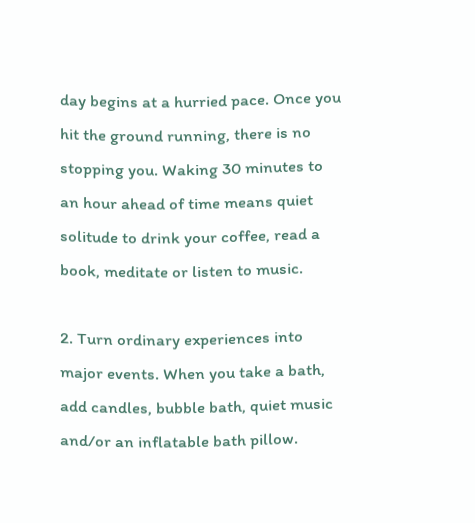day begins at a hurried pace. Once you hit the ground running, there is no stopping you. Waking 30 minutes to an hour ahead of time means quiet solitude to drink your coffee, read a book, meditate or listen to music.

2. Turn ordinary experiences into major events. When you take a bath, add candles, bubble bath, quiet music and/or an inflatable bath pillow.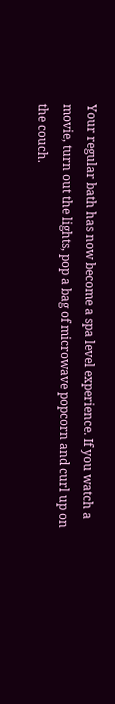Your regular bath has now become a spa level experience. If you watch a movie, turn out the lights, pop a bag of microwave popcorn and curl up on the couch.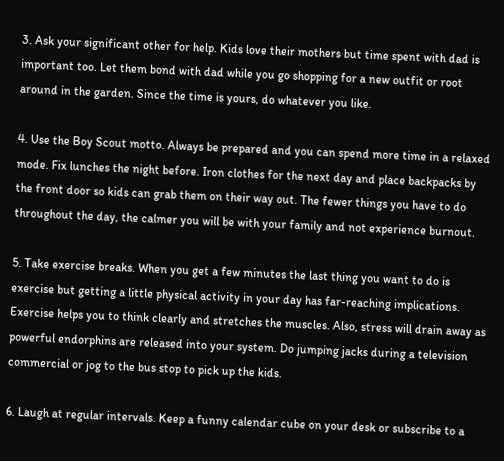3. Ask your significant other for help. Kids love their mothers but time spent with dad is important too. Let them bond with dad while you go shopping for a new outfit or root around in the garden. Since the time is yours, do whatever you like.

4. Use the Boy Scout motto. Always be prepared and you can spend more time in a relaxed mode. Fix lunches the night before. Iron clothes for the next day and place backpacks by the front door so kids can grab them on their way out. The fewer things you have to do throughout the day, the calmer you will be with your family and not experience burnout.

5. Take exercise breaks. When you get a few minutes the last thing you want to do is exercise but getting a little physical activity in your day has far-reaching implications. Exercise helps you to think clearly and stretches the muscles. Also, stress will drain away as powerful endorphins are released into your system. Do jumping jacks during a television commercial or jog to the bus stop to pick up the kids.

6. Laugh at regular intervals. Keep a funny calendar cube on your desk or subscribe to a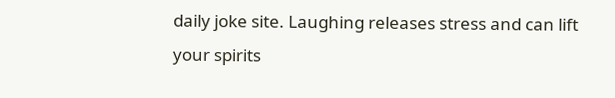daily joke site. Laughing releases stress and can lift your spirits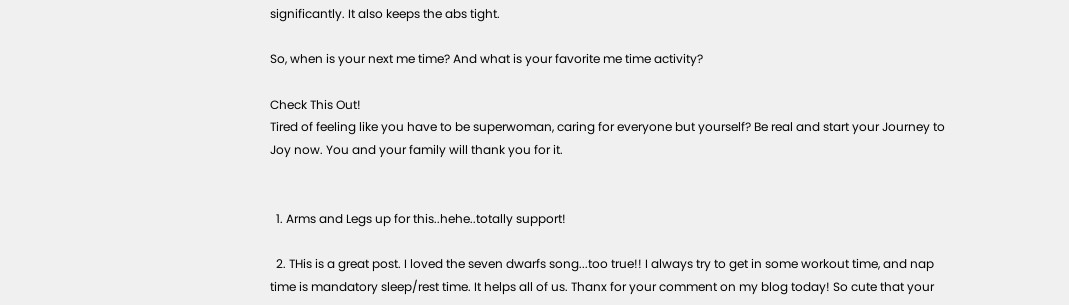significantly. It also keeps the abs tight.

So, when is your next me time? And what is your favorite me time activity?

Check This Out!
Tired of feeling like you have to be superwoman, caring for everyone but yourself? Be real and start your Journey to Joy now. You and your family will thank you for it.


  1. Arms and Legs up for this..hehe..totally support!

  2. THis is a great post. I loved the seven dwarfs song...too true!! I always try to get in some workout time, and nap time is mandatory sleep/rest time. It helps all of us. Thanx for your comment on my blog today! So cute that your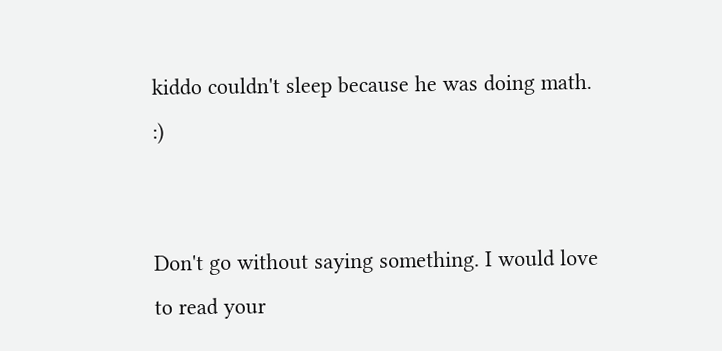kiddo couldn't sleep because he was doing math. :)


Don't go without saying something. I would love to read your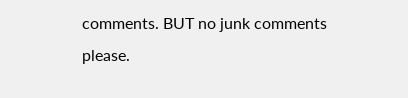comments. BUT no junk comments please.